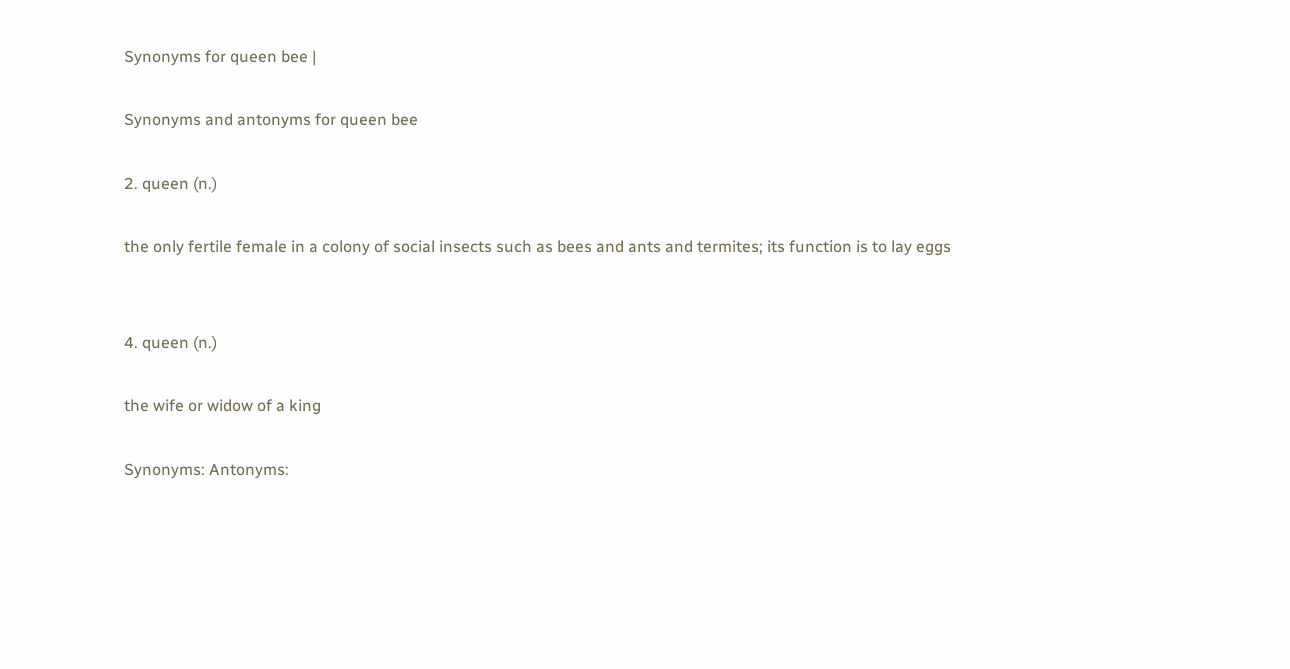Synonyms for queen bee |

Synonyms and antonyms for queen bee

2. queen (n.)

the only fertile female in a colony of social insects such as bees and ants and termites; its function is to lay eggs


4. queen (n.)

the wife or widow of a king

Synonyms: Antonyms: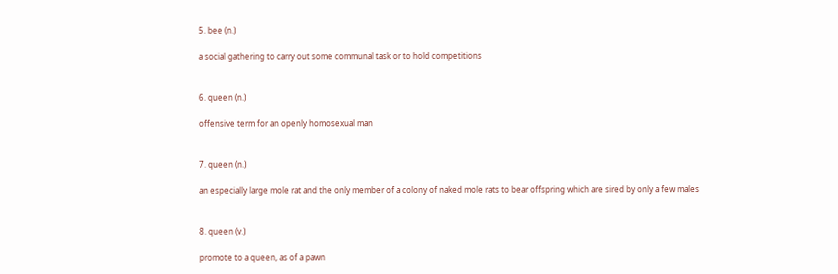5. bee (n.)

a social gathering to carry out some communal task or to hold competitions


6. queen (n.)

offensive term for an openly homosexual man


7. queen (n.)

an especially large mole rat and the only member of a colony of naked mole rats to bear offspring which are sired by only a few males


8. queen (v.)

promote to a queen, as of a pawn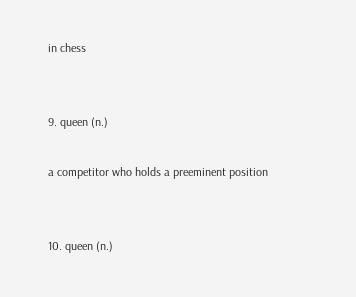in chess


9. queen (n.)

a competitor who holds a preeminent position


10. queen (n.)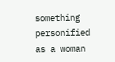something personified as a woman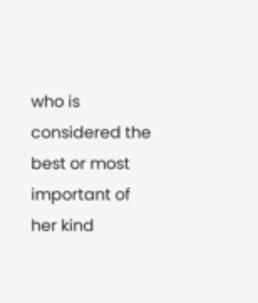who is considered the best or most important of her kind